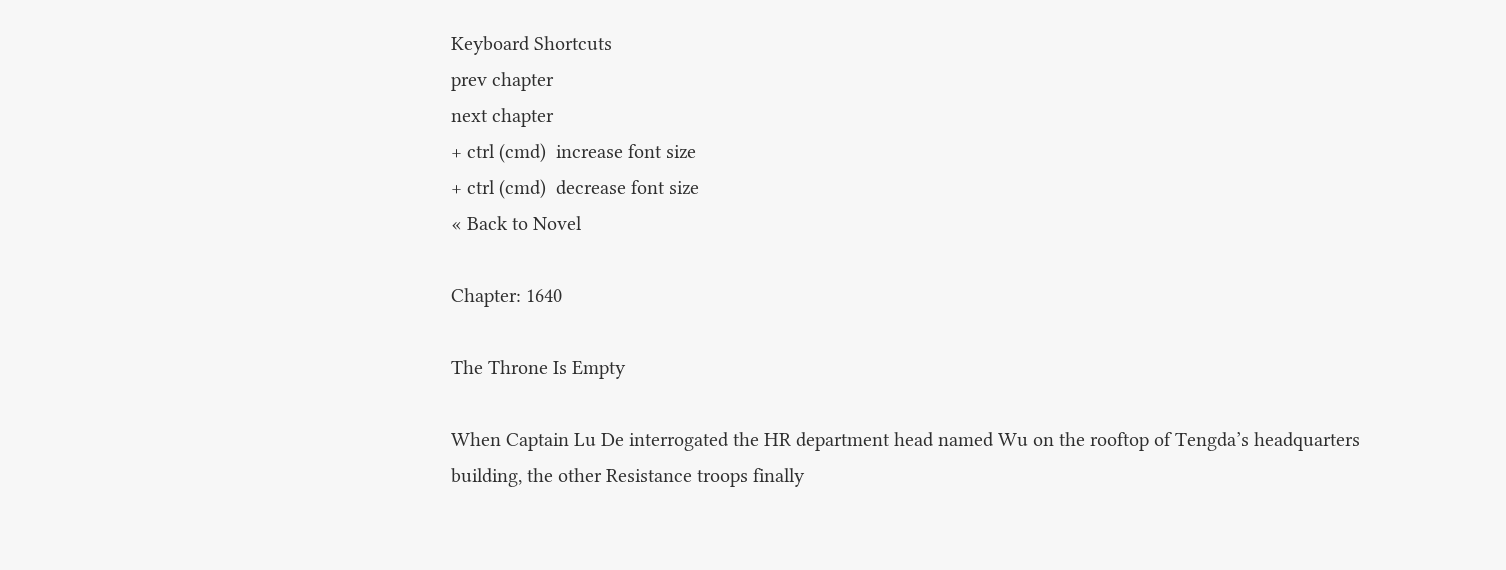Keyboard Shortcuts
prev chapter
next chapter
+ ctrl (cmd)  increase font size
+ ctrl (cmd)  decrease font size
« Back to Novel

Chapter: 1640

The Throne Is Empty

When Captain Lu De interrogated the HR department head named Wu on the rooftop of Tengda’s headquarters building, the other Resistance troops finally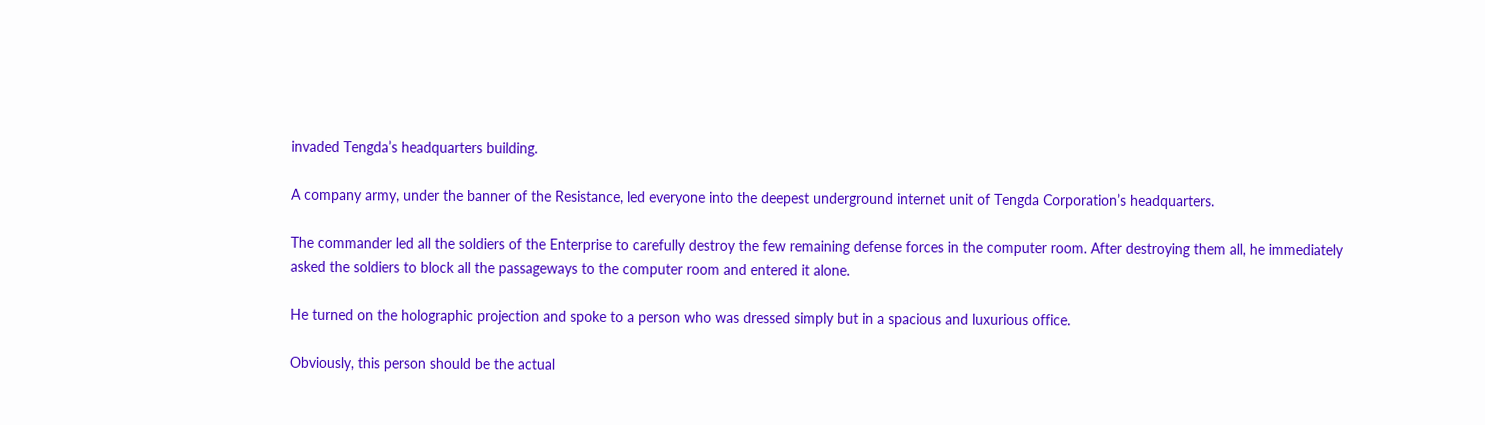invaded Tengda’s headquarters building.

A company army, under the banner of the Resistance, led everyone into the deepest underground internet unit of Tengda Corporation’s headquarters.

The commander led all the soldiers of the Enterprise to carefully destroy the few remaining defense forces in the computer room. After destroying them all, he immediately asked the soldiers to block all the passageways to the computer room and entered it alone.

He turned on the holographic projection and spoke to a person who was dressed simply but in a spacious and luxurious office.

Obviously, this person should be the actual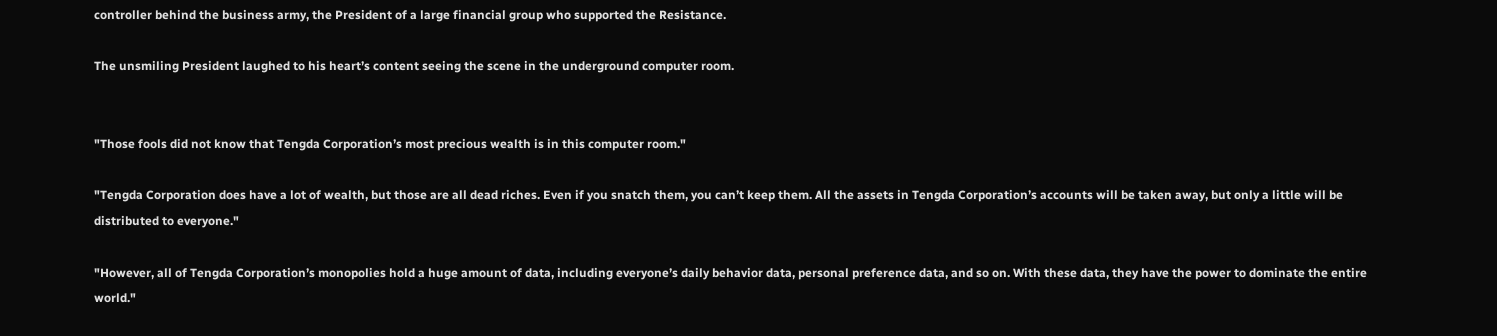controller behind the business army, the President of a large financial group who supported the Resistance.

The unsmiling President laughed to his heart’s content seeing the scene in the underground computer room.


"Those fools did not know that Tengda Corporation’s most precious wealth is in this computer room."

"Tengda Corporation does have a lot of wealth, but those are all dead riches. Even if you snatch them, you can’t keep them. All the assets in Tengda Corporation’s accounts will be taken away, but only a little will be distributed to everyone."

"However, all of Tengda Corporation’s monopolies hold a huge amount of data, including everyone’s daily behavior data, personal preference data, and so on. With these data, they have the power to dominate the entire world."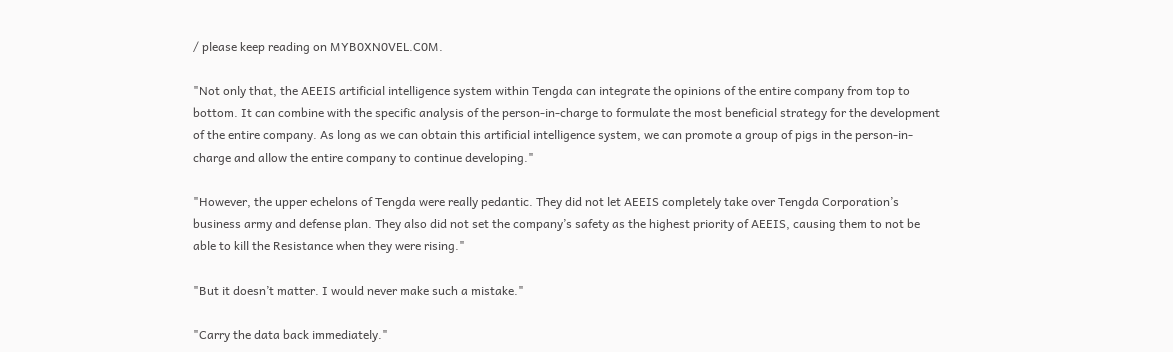/ please keep reading on MYB0XN0VEL.C0M.

"Not only that, the AEEIS artificial intelligence system within Tengda can integrate the opinions of the entire company from top to bottom. It can combine with the specific analysis of the person-in-charge to formulate the most beneficial strategy for the development of the entire company. As long as we can obtain this artificial intelligence system, we can promote a group of pigs in the person-in-charge and allow the entire company to continue developing."

"However, the upper echelons of Tengda were really pedantic. They did not let AEEIS completely take over Tengda Corporation’s business army and defense plan. They also did not set the company’s safety as the highest priority of AEEIS, causing them to not be able to kill the Resistance when they were rising."

"But it doesn’t matter. I would never make such a mistake."

"Carry the data back immediately."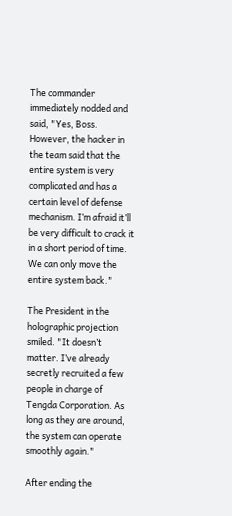The commander immediately nodded and said, "Yes, Boss. However, the hacker in the team said that the entire system is very complicated and has a certain level of defense mechanism. I’m afraid it’ll be very difficult to crack it in a short period of time. We can only move the entire system back."

The President in the holographic projection smiled. "It doesn’t matter. I’ve already secretly recruited a few people in charge of Tengda Corporation. As long as they are around, the system can operate smoothly again."

After ending the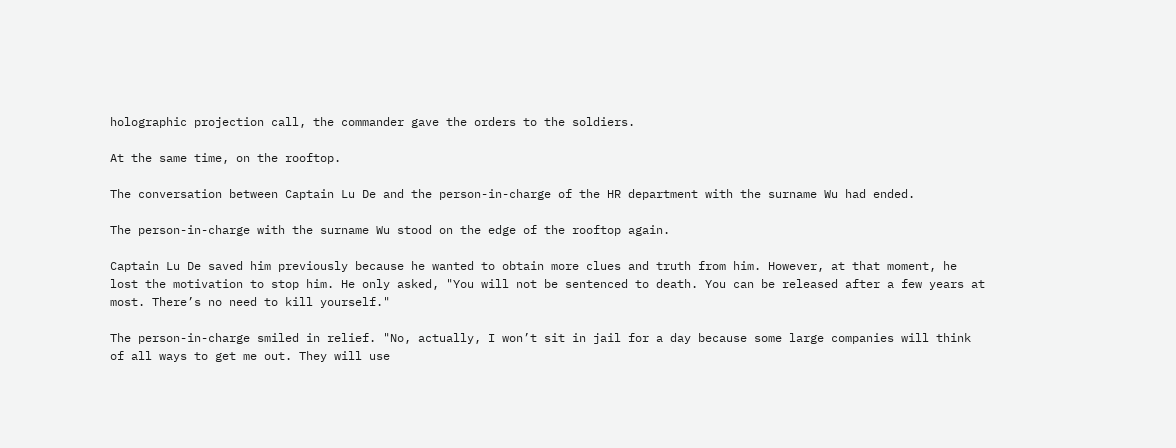holographic projection call, the commander gave the orders to the soldiers.

At the same time, on the rooftop.

The conversation between Captain Lu De and the person-in-charge of the HR department with the surname Wu had ended.

The person-in-charge with the surname Wu stood on the edge of the rooftop again.

Captain Lu De saved him previously because he wanted to obtain more clues and truth from him. However, at that moment, he lost the motivation to stop him. He only asked, "You will not be sentenced to death. You can be released after a few years at most. There’s no need to kill yourself."

The person-in-charge smiled in relief. "No, actually, I won’t sit in jail for a day because some large companies will think of all ways to get me out. They will use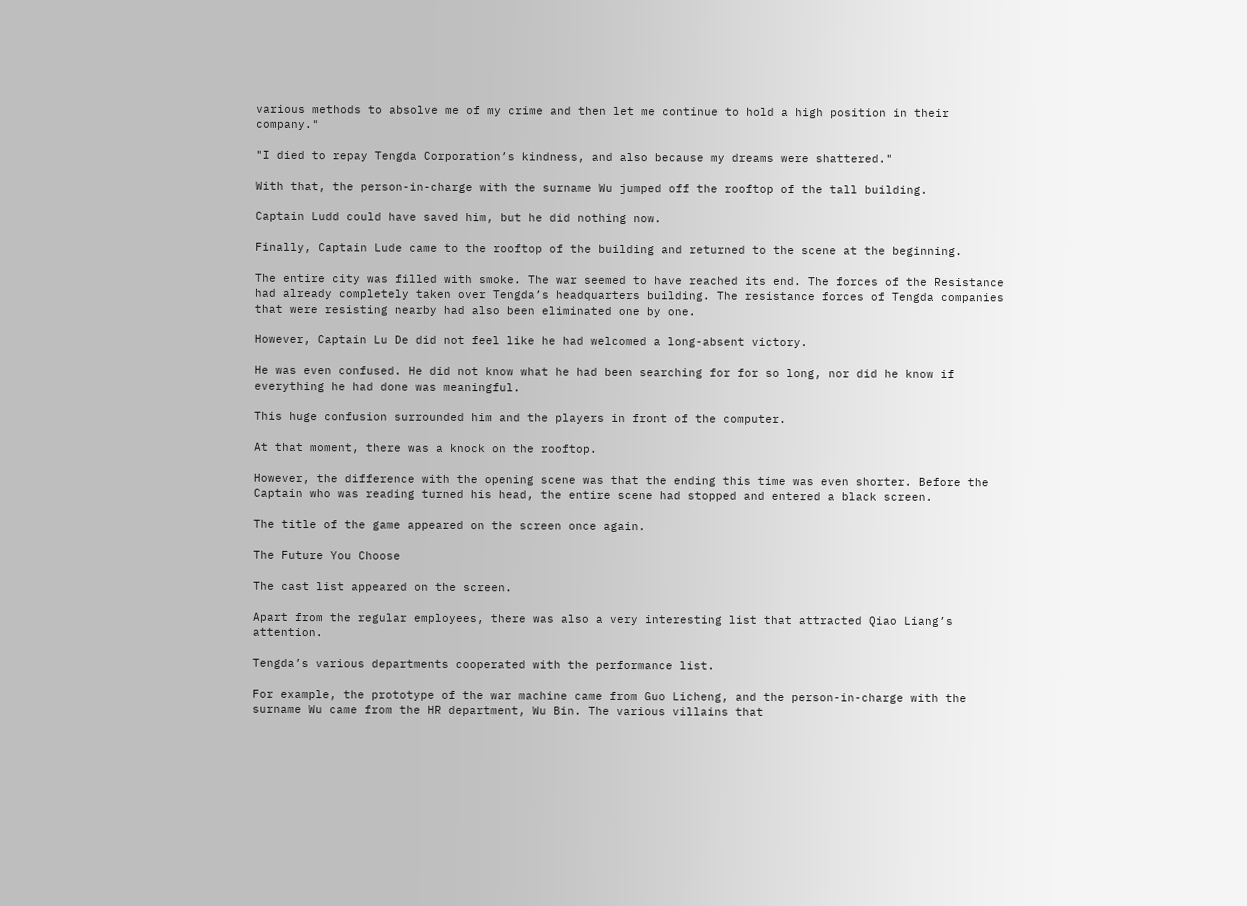various methods to absolve me of my crime and then let me continue to hold a high position in their company."

"I died to repay Tengda Corporation’s kindness, and also because my dreams were shattered."

With that, the person-in-charge with the surname Wu jumped off the rooftop of the tall building.

Captain Ludd could have saved him, but he did nothing now.

Finally, Captain Lude came to the rooftop of the building and returned to the scene at the beginning.

The entire city was filled with smoke. The war seemed to have reached its end. The forces of the Resistance had already completely taken over Tengda’s headquarters building. The resistance forces of Tengda companies that were resisting nearby had also been eliminated one by one.

However, Captain Lu De did not feel like he had welcomed a long-absent victory.

He was even confused. He did not know what he had been searching for for so long, nor did he know if everything he had done was meaningful.

This huge confusion surrounded him and the players in front of the computer.

At that moment, there was a knock on the rooftop.

However, the difference with the opening scene was that the ending this time was even shorter. Before the Captain who was reading turned his head, the entire scene had stopped and entered a black screen.

The title of the game appeared on the screen once again.

The Future You Choose

The cast list appeared on the screen.

Apart from the regular employees, there was also a very interesting list that attracted Qiao Liang’s attention.

Tengda’s various departments cooperated with the performance list.

For example, the prototype of the war machine came from Guo Licheng, and the person-in-charge with the surname Wu came from the HR department, Wu Bin. The various villains that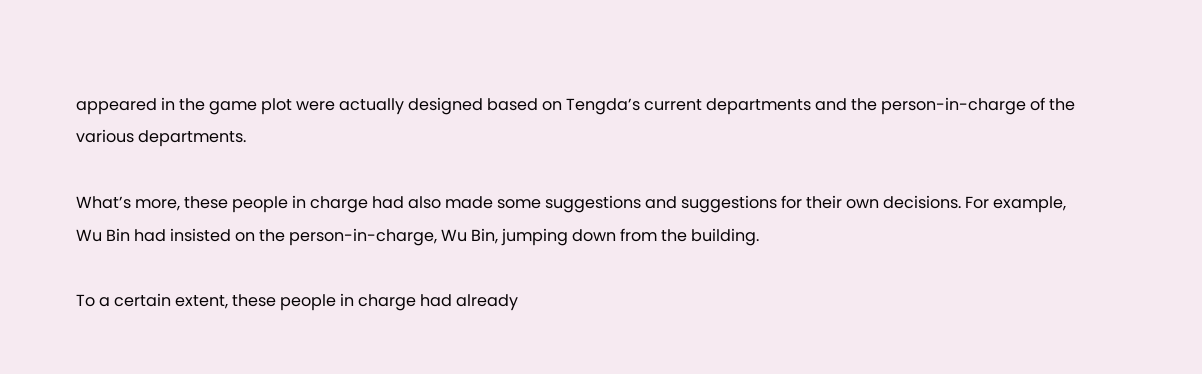appeared in the game plot were actually designed based on Tengda’s current departments and the person-in-charge of the various departments.

What’s more, these people in charge had also made some suggestions and suggestions for their own decisions. For example, Wu Bin had insisted on the person-in-charge, Wu Bin, jumping down from the building.

To a certain extent, these people in charge had already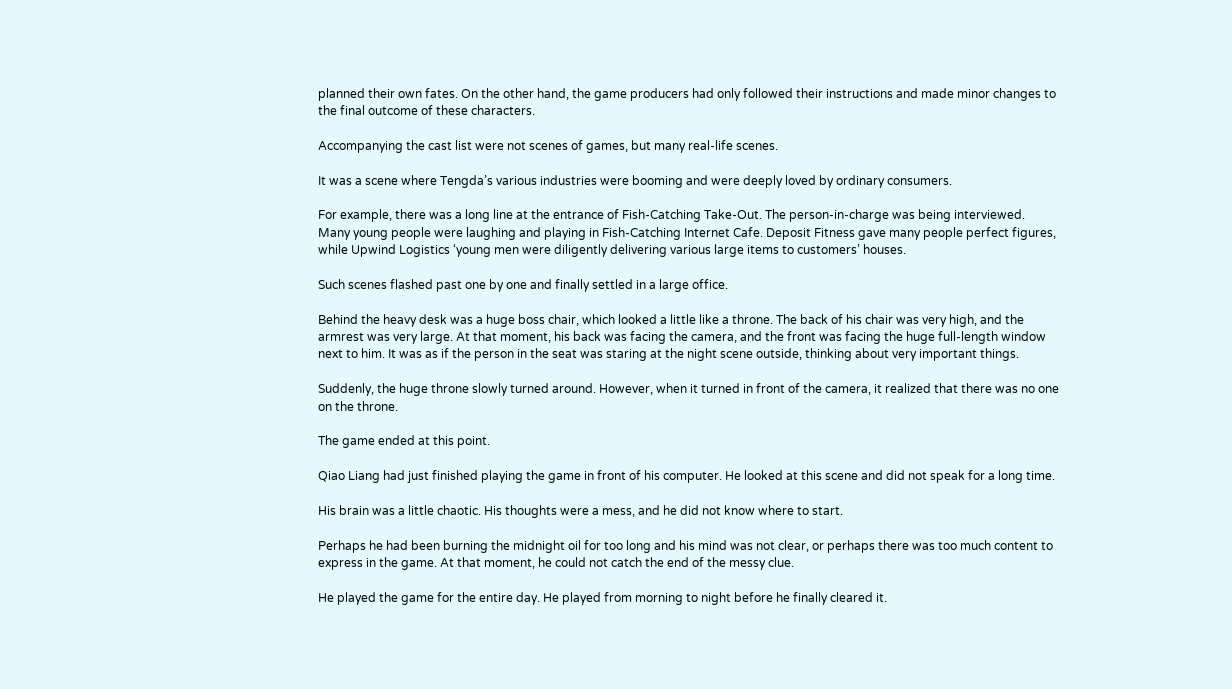planned their own fates. On the other hand, the game producers had only followed their instructions and made minor changes to the final outcome of these characters.

Accompanying the cast list were not scenes of games, but many real-life scenes.

It was a scene where Tengda’s various industries were booming and were deeply loved by ordinary consumers.

For example, there was a long line at the entrance of Fish-Catching Take-Out. The person-in-charge was being interviewed. Many young people were laughing and playing in Fish-Catching Internet Cafe. Deposit Fitness gave many people perfect figures, while Upwind Logistics ‘young men were diligently delivering various large items to customers’ houses.

Such scenes flashed past one by one and finally settled in a large office.

Behind the heavy desk was a huge boss chair, which looked a little like a throne. The back of his chair was very high, and the armrest was very large. At that moment, his back was facing the camera, and the front was facing the huge full-length window next to him. It was as if the person in the seat was staring at the night scene outside, thinking about very important things.

Suddenly, the huge throne slowly turned around. However, when it turned in front of the camera, it realized that there was no one on the throne.

The game ended at this point.

Qiao Liang had just finished playing the game in front of his computer. He looked at this scene and did not speak for a long time.

His brain was a little chaotic. His thoughts were a mess, and he did not know where to start.

Perhaps he had been burning the midnight oil for too long and his mind was not clear, or perhaps there was too much content to express in the game. At that moment, he could not catch the end of the messy clue.

He played the game for the entire day. He played from morning to night before he finally cleared it.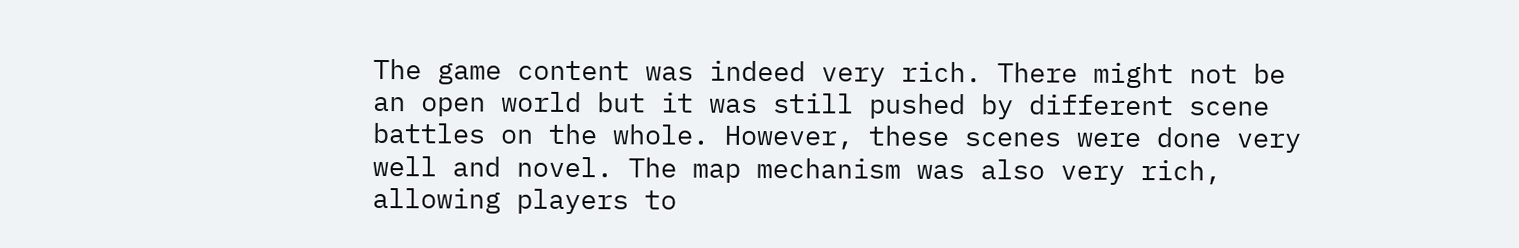The game content was indeed very rich. There might not be an open world but it was still pushed by different scene battles on the whole. However, these scenes were done very well and novel. The map mechanism was also very rich, allowing players to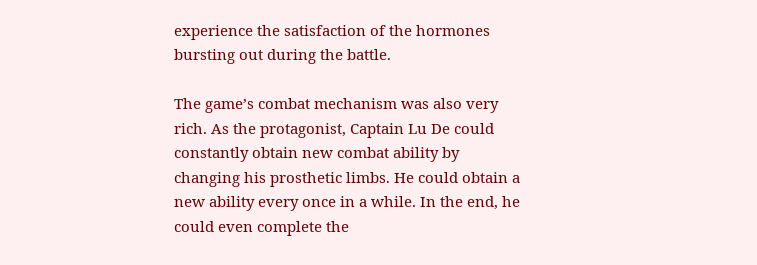experience the satisfaction of the hormones bursting out during the battle.

The game’s combat mechanism was also very rich. As the protagonist, Captain Lu De could constantly obtain new combat ability by changing his prosthetic limbs. He could obtain a new ability every once in a while. In the end, he could even complete the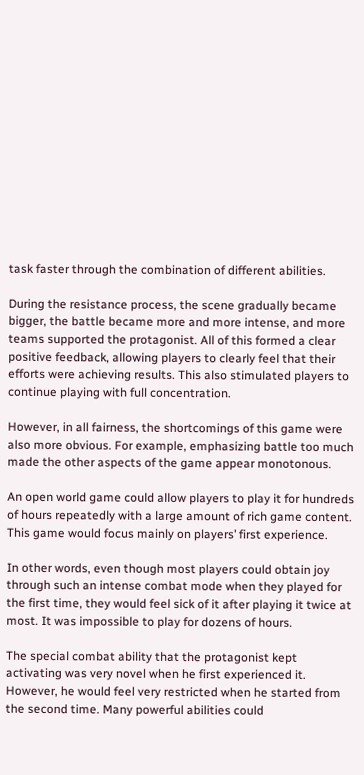task faster through the combination of different abilities.

During the resistance process, the scene gradually became bigger, the battle became more and more intense, and more teams supported the protagonist. All of this formed a clear positive feedback, allowing players to clearly feel that their efforts were achieving results. This also stimulated players to continue playing with full concentration.

However, in all fairness, the shortcomings of this game were also more obvious. For example, emphasizing battle too much made the other aspects of the game appear monotonous.

An open world game could allow players to play it for hundreds of hours repeatedly with a large amount of rich game content. This game would focus mainly on players’ first experience.

In other words, even though most players could obtain joy through such an intense combat mode when they played for the first time, they would feel sick of it after playing it twice at most. It was impossible to play for dozens of hours.

The special combat ability that the protagonist kept activating was very novel when he first experienced it. However, he would feel very restricted when he started from the second time. Many powerful abilities could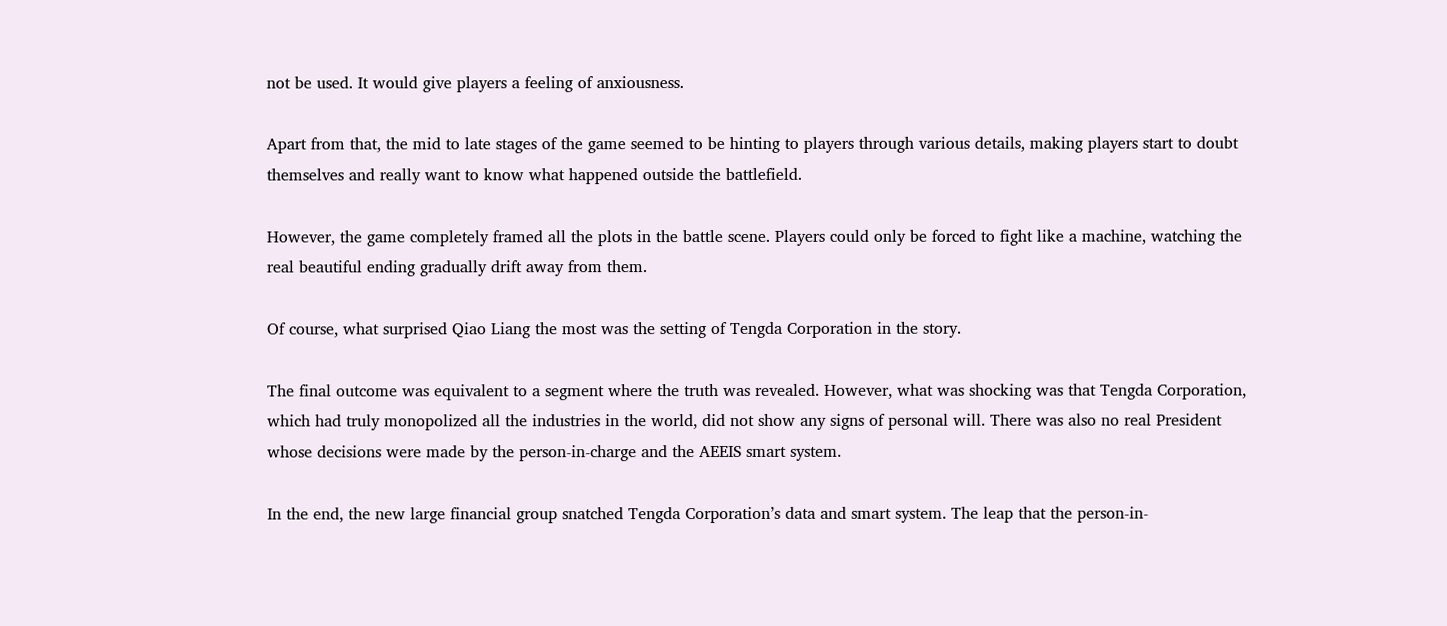not be used. It would give players a feeling of anxiousness.

Apart from that, the mid to late stages of the game seemed to be hinting to players through various details, making players start to doubt themselves and really want to know what happened outside the battlefield.

However, the game completely framed all the plots in the battle scene. Players could only be forced to fight like a machine, watching the real beautiful ending gradually drift away from them.

Of course, what surprised Qiao Liang the most was the setting of Tengda Corporation in the story.

The final outcome was equivalent to a segment where the truth was revealed. However, what was shocking was that Tengda Corporation, which had truly monopolized all the industries in the world, did not show any signs of personal will. There was also no real President whose decisions were made by the person-in-charge and the AEEIS smart system.

In the end, the new large financial group snatched Tengda Corporation’s data and smart system. The leap that the person-in-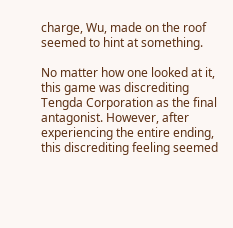charge, Wu, made on the roof seemed to hint at something.

No matter how one looked at it, this game was discrediting Tengda Corporation as the final antagonist. However, after experiencing the entire ending, this discrediting feeling seemed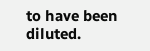to have been diluted.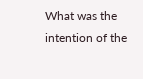What was the intention of the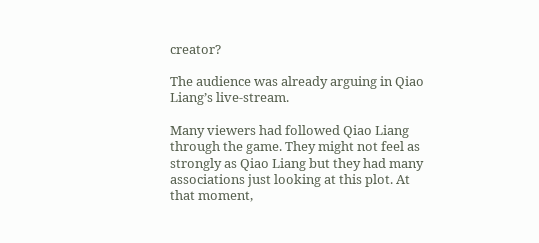creator?

The audience was already arguing in Qiao Liang’s live-stream.

Many viewers had followed Qiao Liang through the game. They might not feel as strongly as Qiao Liang but they had many associations just looking at this plot. At that moment,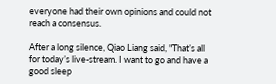everyone had their own opinions and could not reach a consensus.

After a long silence, Qiao Liang said, "That’s all for today’s live-stream. I want to go and have a good sleep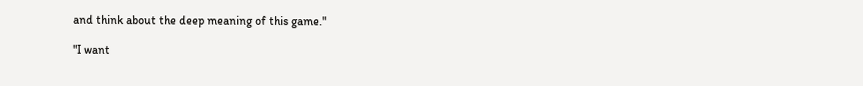and think about the deep meaning of this game."

"I want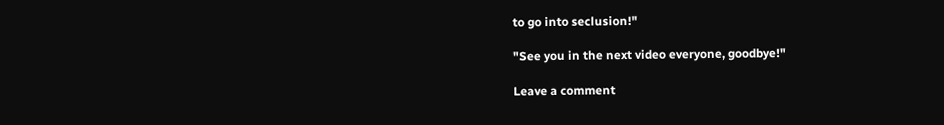to go into seclusion!"

"See you in the next video everyone, goodbye!"

Leave a comment